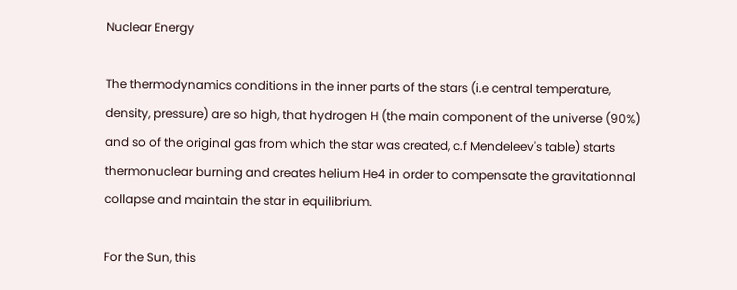Nuclear Energy

The thermodynamics conditions in the inner parts of the stars (i.e central temperature, density, pressure) are so high, that hydrogen H (the main component of the universe (90%) and so of the original gas from which the star was created, c.f Mendeleev's table) starts thermonuclear burning and creates helium He4 in order to compensate the gravitationnal collapse and maintain the star in equilibrium.

For the Sun, this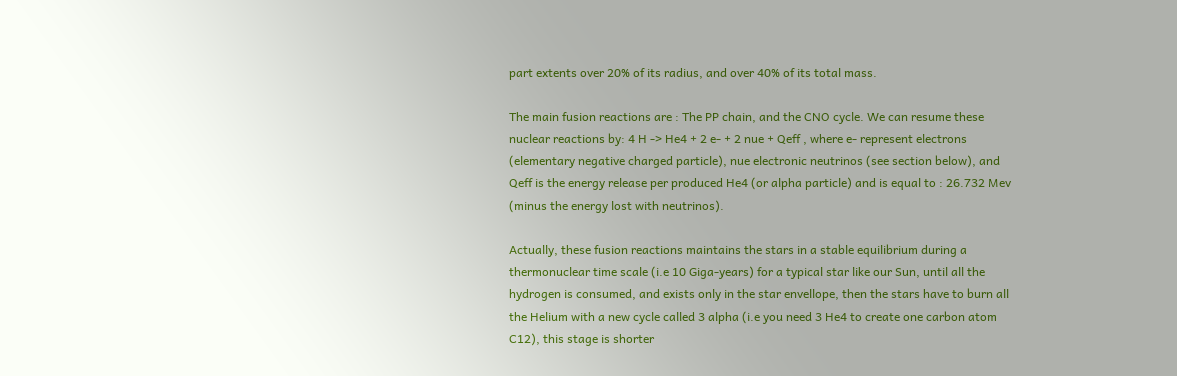part extents over 20% of its radius, and over 40% of its total mass.

The main fusion reactions are : The PP chain, and the CNO cycle. We can resume these nuclear reactions by: 4 H -> He4 + 2 e- + 2 nue + Qeff , where e- represent electrons (elementary negative charged particle), nue electronic neutrinos (see section below), and Qeff is the energy release per produced He4 (or alpha particle) and is equal to : 26.732 Mev (minus the energy lost with neutrinos).

Actually, these fusion reactions maintains the stars in a stable equilibrium during a thermonuclear time scale (i.e 10 Giga-years) for a typical star like our Sun, until all the hydrogen is consumed, and exists only in the star envellope, then the stars have to burn all the Helium with a new cycle called 3 alpha (i.e you need 3 He4 to create one carbon atom C12), this stage is shorter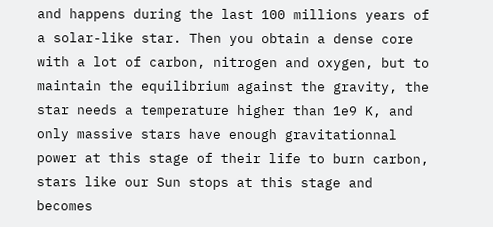and happens during the last 100 millions years of a solar-like star. Then you obtain a dense core with a lot of carbon, nitrogen and oxygen, but to maintain the equilibrium against the gravity, the star needs a temperature higher than 1e9 K, and only massive stars have enough gravitationnal power at this stage of their life to burn carbon, stars like our Sun stops at this stage and becomes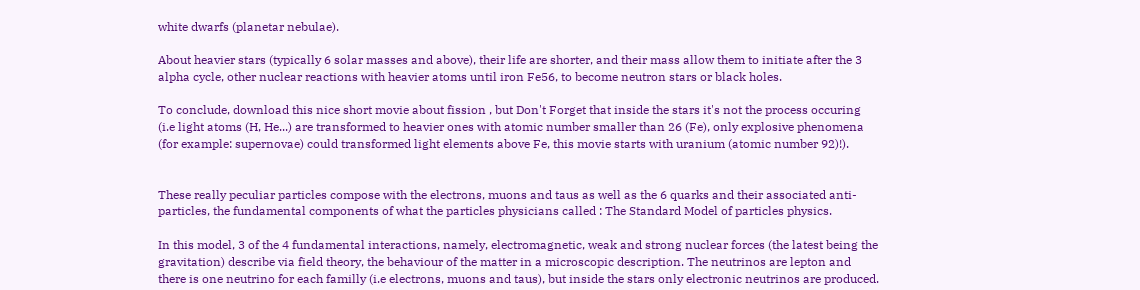white dwarfs (planetar nebulae).

About heavier stars (typically 6 solar masses and above), their life are shorter, and their mass allow them to initiate after the 3 alpha cycle, other nuclear reactions with heavier atoms until iron Fe56, to become neutron stars or black holes.

To conclude, download this nice short movie about fission , but Don't Forget that inside the stars it's not the process occuring (i.e light atoms (H, He...) are transformed to heavier ones with atomic number smaller than 26 (Fe), only explosive phenomena (for example: supernovae) could transformed light elements above Fe, this movie starts with uranium (atomic number 92)!).


These really peculiar particles compose with the electrons, muons and taus as well as the 6 quarks and their associated anti-particles, the fundamental components of what the particles physicians called : The Standard Model of particles physics.

In this model, 3 of the 4 fundamental interactions, namely, electromagnetic, weak and strong nuclear forces (the latest being the gravitation) describe via field theory, the behaviour of the matter in a microscopic description. The neutrinos are lepton and there is one neutrino for each familly (i.e electrons, muons and taus), but inside the stars only electronic neutrinos are produced.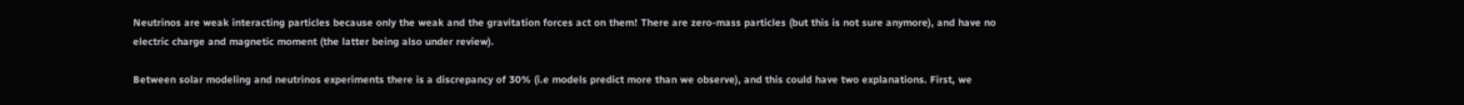Neutrinos are weak interacting particles because only the weak and the gravitation forces act on them! There are zero-mass particles (but this is not sure anymore), and have no electric charge and magnetic moment (the latter being also under review).

Between solar modeling and neutrinos experiments there is a discrepancy of 30% (i.e models predict more than we observe), and this could have two explanations. First, we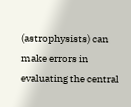(astrophysists) can make errors in evaluating the central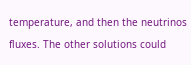temperature, and then the neutrinos fluxes. The other solutions could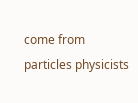come from particles physicists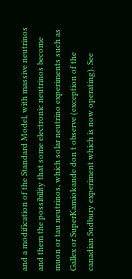and a modification of the Standard Model, with massive neutrinos and them the possibility that some electronic neutrinos become muon or tau neutrinos, which solar neutrino experiments such as Gallex or SuperKamiokande don t observe (exception of the canadian Sudbury experiment which is now operating). See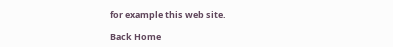for example this web site.

Back Home